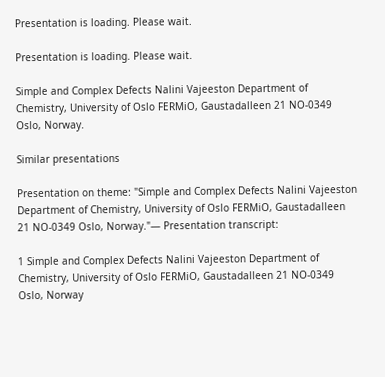Presentation is loading. Please wait.

Presentation is loading. Please wait.

Simple and Complex Defects Nalini Vajeeston Department of Chemistry, University of Oslo FERMiO, Gaustadalleen 21 NO-0349 Oslo, Norway.

Similar presentations

Presentation on theme: "Simple and Complex Defects Nalini Vajeeston Department of Chemistry, University of Oslo FERMiO, Gaustadalleen 21 NO-0349 Oslo, Norway."— Presentation transcript:

1 Simple and Complex Defects Nalini Vajeeston Department of Chemistry, University of Oslo FERMiO, Gaustadalleen 21 NO-0349 Oslo, Norway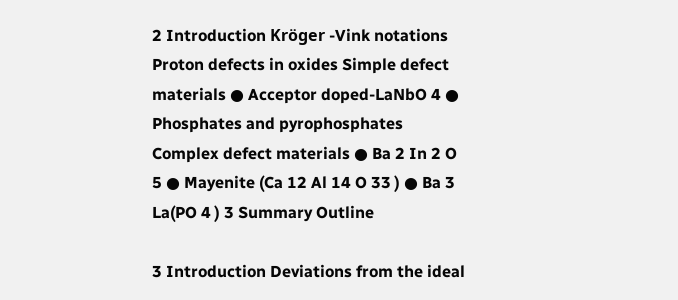2 Introduction Kröger -Vink notations Proton defects in oxides Simple defect materials ● Acceptor doped-LaNbO 4 ● Phosphates and pyrophosphates Complex defect materials ● Ba 2 In 2 O 5 ● Mayenite (Ca 12 Al 14 O 33 ) ● Ba 3 La(PO 4 ) 3 Summary Outline

3 Introduction Deviations from the ideal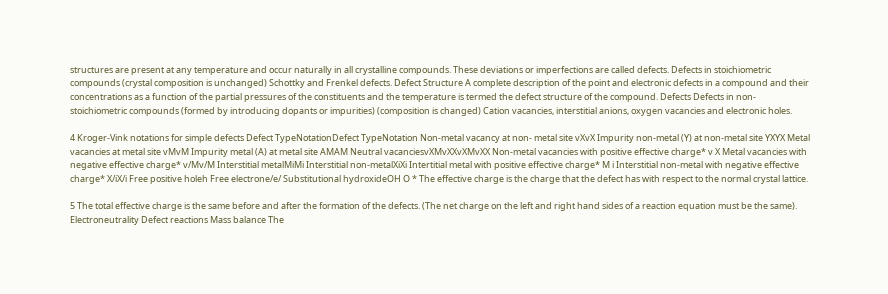structures are present at any temperature and occur naturally in all crystalline compounds. These deviations or imperfections are called defects. Defects in stoichiometric compounds (crystal composition is unchanged) Schottky and Frenkel defects. Defect Structure A complete description of the point and electronic defects in a compound and their concentrations as a function of the partial pressures of the constituents and the temperature is termed the defect structure of the compound. Defects Defects in non-stoichiometric compounds (formed by introducing dopants or impurities) (composition is changed) Cation vacancies, interstitial anions, oxygen vacancies and electronic holes.

4 Kroger-Vink notations for simple defects Defect TypeNotationDefect TypeNotation Non-metal vacancy at non- metal site vXvX Impurity non-metal (Y) at non-metal site YXYX Metal vacancies at metal site vMvM Impurity metal (A) at metal site AMAM Neutral vacanciesvXMvXXvXMvXX Non-metal vacancies with positive effective charge* v X Metal vacancies with negative effective charge* v/Mv/M Interstitial metalMiMi Interstitial non-metalXiXi Intertitial metal with positive effective charge* M i Interstitial non-metal with negative effective charge* X/iX/i Free positive holeh Free electrone/e/ Substitutional hydroxideOH O * The effective charge is the charge that the defect has with respect to the normal crystal lattice.

5 The total effective charge is the same before and after the formation of the defects. (The net charge on the left and right hand sides of a reaction equation must be the same). Electroneutrality Defect reactions Mass balance The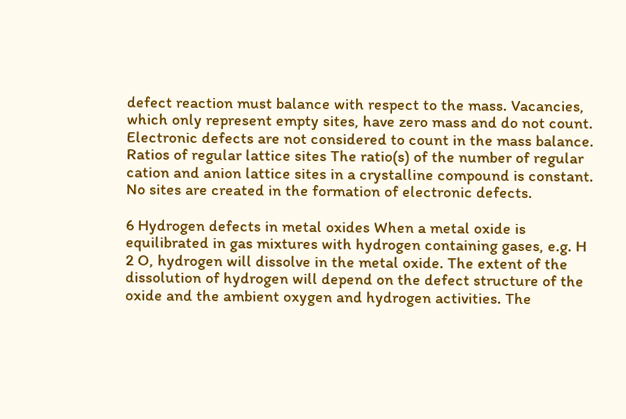defect reaction must balance with respect to the mass. Vacancies, which only represent empty sites, have zero mass and do not count. Electronic defects are not considered to count in the mass balance. Ratios of regular lattice sites The ratio(s) of the number of regular cation and anion lattice sites in a crystalline compound is constant. No sites are created in the formation of electronic defects.

6 Hydrogen defects in metal oxides When a metal oxide is equilibrated in gas mixtures with hydrogen containing gases, e.g. H 2 O, hydrogen will dissolve in the metal oxide. The extent of the dissolution of hydrogen will depend on the defect structure of the oxide and the ambient oxygen and hydrogen activities. The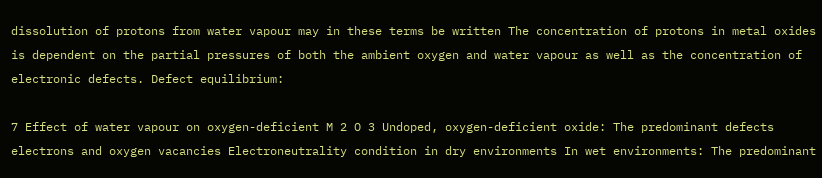dissolution of protons from water vapour may in these terms be written The concentration of protons in metal oxides is dependent on the partial pressures of both the ambient oxygen and water vapour as well as the concentration of electronic defects. Defect equilibrium:

7 Effect of water vapour on oxygen-deficient M 2 O 3 Undoped, oxygen-deficient oxide: The predominant defects electrons and oxygen vacancies Electroneutrality condition in dry environments In wet environments: The predominant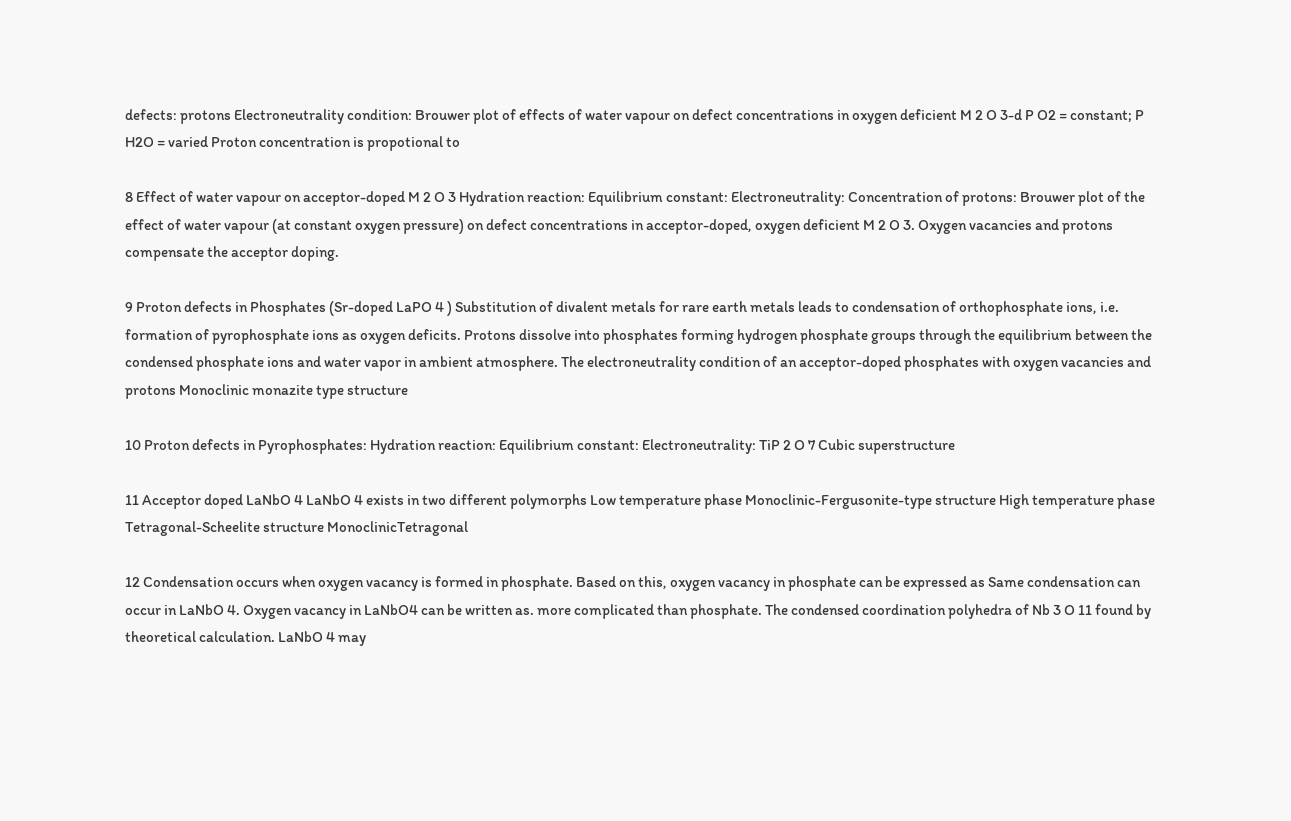defects: protons Electroneutrality condition: Brouwer plot of effects of water vapour on defect concentrations in oxygen deficient M 2 O 3-d P O2 = constant; P H2O = varied Proton concentration is propotional to

8 Effect of water vapour on acceptor-doped M 2 O 3 Hydration reaction: Equilibrium constant: Electroneutrality: Concentration of protons: Brouwer plot of the effect of water vapour (at constant oxygen pressure) on defect concentrations in acceptor-doped, oxygen deficient M 2 O 3. Oxygen vacancies and protons compensate the acceptor doping.

9 Proton defects in Phosphates (Sr-doped LaPO 4 ) Substitution of divalent metals for rare earth metals leads to condensation of orthophosphate ions, i.e. formation of pyrophosphate ions as oxygen deficits. Protons dissolve into phosphates forming hydrogen phosphate groups through the equilibrium between the condensed phosphate ions and water vapor in ambient atmosphere. The electroneutrality condition of an acceptor-doped phosphates with oxygen vacancies and protons Monoclinic monazite type structure

10 Proton defects in Pyrophosphates: Hydration reaction: Equilibrium constant: Electroneutrality: TiP 2 O 7 Cubic superstructure

11 Acceptor doped LaNbO 4 LaNbO 4 exists in two different polymorphs Low temperature phase Monoclinic-Fergusonite-type structure High temperature phase Tetragonal-Scheelite structure MonoclinicTetragonal

12 Condensation occurs when oxygen vacancy is formed in phosphate. Based on this, oxygen vacancy in phosphate can be expressed as Same condensation can occur in LaNbO 4. Oxygen vacancy in LaNbO4 can be written as. more complicated than phosphate. The condensed coordination polyhedra of Nb 3 O 11 found by theoretical calculation. LaNbO 4 may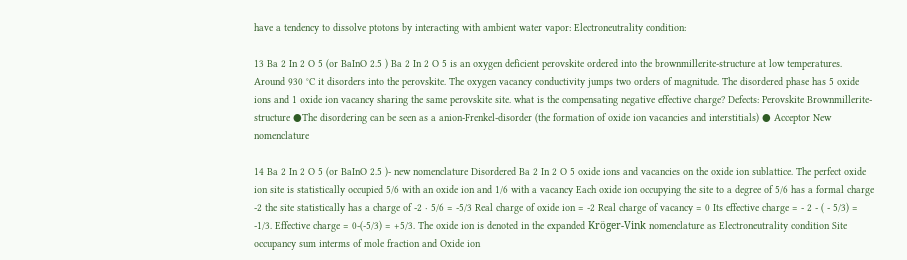have a tendency to dissolve ptotons by interacting with ambient water vapor: Electroneutrality condition:

13 Ba 2 In 2 O 5 (or BaInO 2.5 ) Ba 2 In 2 O 5 is an oxygen deficient perovskite ordered into the brownmillerite-structure at low temperatures. Around 930 °C it disorders into the perovskite. The oxygen vacancy conductivity jumps two orders of magnitude. The disordered phase has 5 oxide ions and 1 oxide ion vacancy sharing the same perovskite site. what is the compensating negative effective charge? Defects: Perovskite Brownmillerite-structure ●The disordering can be seen as a anion-Frenkel-disorder (the formation of oxide ion vacancies and interstitials) ● Acceptor New nomenclature

14 Ba 2 In 2 O 5 (or BaInO 2.5 )- new nomenclature Disordered Ba 2 In 2 O 5 oxide ions and vacancies on the oxide ion sublattice. The perfect oxide ion site is statistically occupied 5/6 with an oxide ion and 1/6 with a vacancy Each oxide ion occupying the site to a degree of 5/6 has a formal charge -2 the site statistically has a charge of -2 · 5/6 = -5/3 Real charge of oxide ion = -2 Real charge of vacancy = 0 Its effective charge = ‑ 2 ‑ ( ‑ 5/3) = -1/3. Effective charge = 0-(-5/3) = +5/3. The oxide ion is denoted in the expanded Kröger-Vink nomenclature as Electroneutrality condition Site occupancy sum interms of mole fraction and Oxide ion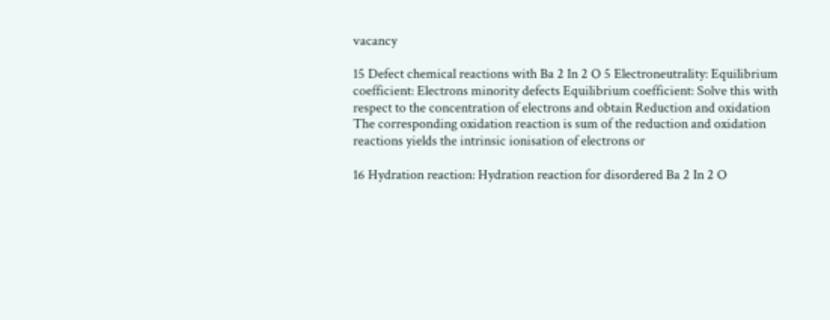vacancy

15 Defect chemical reactions with Ba 2 In 2 O 5 Electroneutrality: Equilibrium coefficient: Electrons minority defects Equilibrium coefficient: Solve this with respect to the concentration of electrons and obtain Reduction and oxidation The corresponding oxidation reaction is sum of the reduction and oxidation reactions yields the intrinsic ionisation of electrons or

16 Hydration reaction: Hydration reaction for disordered Ba 2 In 2 O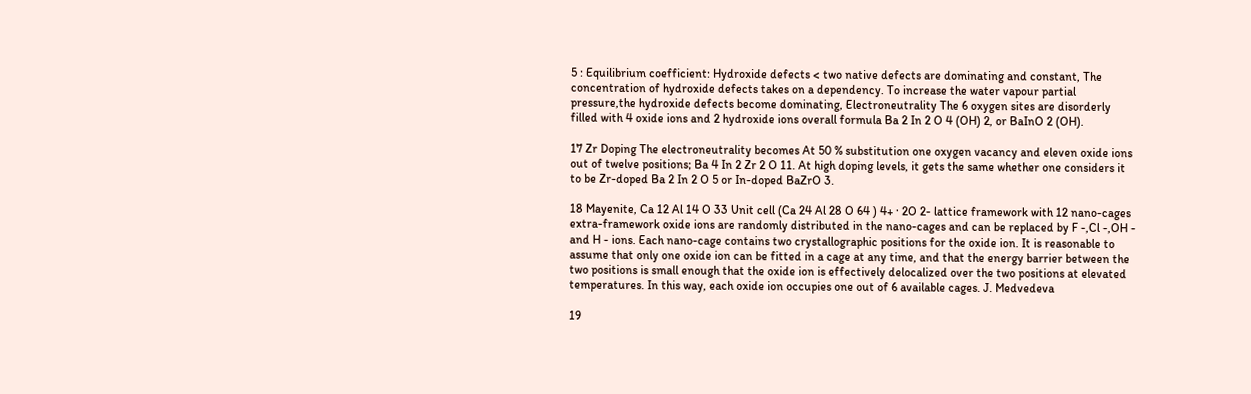5 : Equilibrium coefficient: Hydroxide defects < two native defects are dominating and constant, The concentration of hydroxide defects takes on a dependency. To increase the water vapour partial pressure,the hydroxide defects become dominating, Electroneutrality The 6 oxygen sites are disorderly filled with 4 oxide ions and 2 hydroxide ions overall formula Ba 2 In 2 O 4 (OH) 2, or BaInO 2 (OH).

17 Zr Doping The electroneutrality becomes At 50 % substitution one oxygen vacancy and eleven oxide ions out of twelve positions; Ba 4 In 2 Zr 2 O 11. At high doping levels, it gets the same whether one considers it to be Zr-doped Ba 2 In 2 O 5 or In-doped BaZrO 3.

18 Mayenite, Ca 12 Al 14 O 33 Unit cell (Ca 24 Al 28 O 64 ) 4+ · 2O 2- lattice framework with 12 nano-cages extra-framework oxide ions are randomly distributed in the nano-cages and can be replaced by F -,Cl -,OH - and H - ions. Each nano-cage contains two crystallographic positions for the oxide ion. It is reasonable to assume that only one oxide ion can be fitted in a cage at any time, and that the energy barrier between the two positions is small enough that the oxide ion is effectively delocalized over the two positions at elevated temperatures. In this way, each oxide ion occupies one out of 6 available cages. J. Medvedeva

19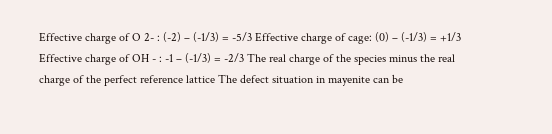Effective charge of O 2- : (-2) – (-1/3) = -5/3 Effective charge of cage: (0) – (-1/3) = +1/3 Effective charge of OH - : -1 – (-1/3) = -2/3 The real charge of the species minus the real charge of the perfect reference lattice The defect situation in mayenite can be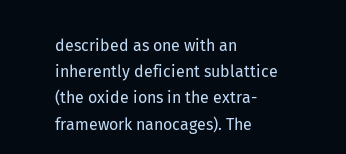described as one with an inherently deficient sublattice (the oxide ions in the extra-framework nanocages). The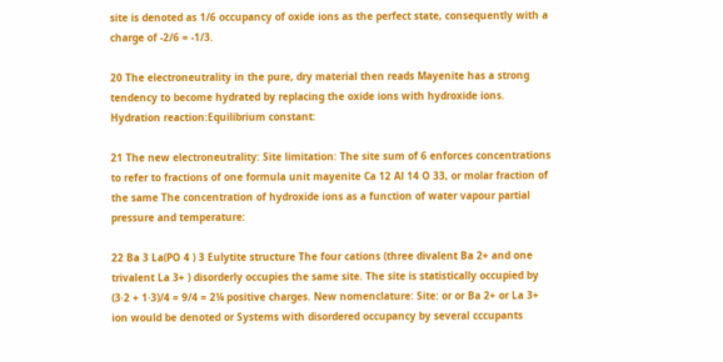site is denoted as 1/6 occupancy of oxide ions as the perfect state, consequently with a charge of -2/6 = -1/3.

20 The electroneutrality in the pure, dry material then reads Mayenite has a strong tendency to become hydrated by replacing the oxide ions with hydroxide ions. Hydration reaction:Equilibrium constant:

21 The new electroneutrality: Site limitation: The site sum of 6 enforces concentrations to refer to fractions of one formula unit mayenite Ca 12 Al 14 O 33, or molar fraction of the same The concentration of hydroxide ions as a function of water vapour partial pressure and temperature:

22 Ba 3 La(PO 4 ) 3 Eulytite structure The four cations (three divalent Ba 2+ and one trivalent La 3+ ) disorderly occupies the same site. The site is statistically occupied by (3·2 + 1·3)/4 = 9/4 = 2¼ positive charges. New nomenclature: Site: or or Ba 2+ or La 3+ ion would be denoted or Systems with disordered occupancy by several cccupants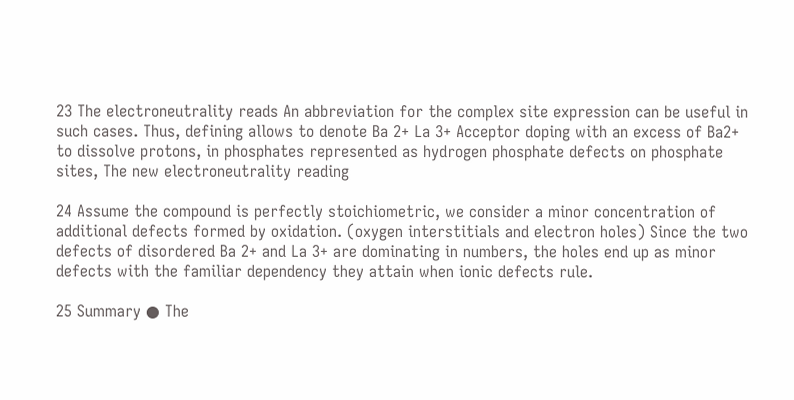23 The electroneutrality reads An abbreviation for the complex site expression can be useful in such cases. Thus, defining allows to denote Ba 2+ La 3+ Acceptor doping with an excess of Ba2+ to dissolve protons, in phosphates represented as hydrogen phosphate defects on phosphate sites, The new electroneutrality reading

24 Assume the compound is perfectly stoichiometric, we consider a minor concentration of additional defects formed by oxidation. (oxygen interstitials and electron holes) Since the two defects of disordered Ba 2+ and La 3+ are dominating in numbers, the holes end up as minor defects with the familiar dependency they attain when ionic defects rule.

25 Summary ● The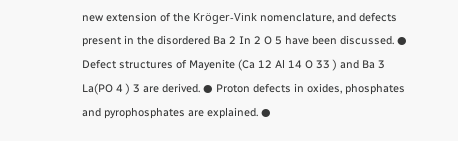new extension of the Kröger-Vink nomenclature, and defects present in the disordered Ba 2 In 2 O 5 have been discussed. ● Defect structures of Mayenite (Ca 12 Al 14 O 33 ) and Ba 3 La(PO 4 ) 3 are derived. ● Proton defects in oxides, phosphates and pyrophosphates are explained. ●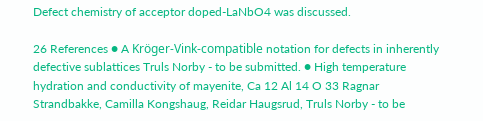Defect chemistry of acceptor doped-LaNbO4 was discussed.

26 References ● A Kröger-Vink-compatible notation for defects in inherently defective sublattices Truls Norby - to be submitted. ● High temperature hydration and conductivity of mayenite, Ca 12 Al 14 O 33 Ragnar Strandbakke, Camilla Kongshaug, Reidar Haugsrud, Truls Norby - to be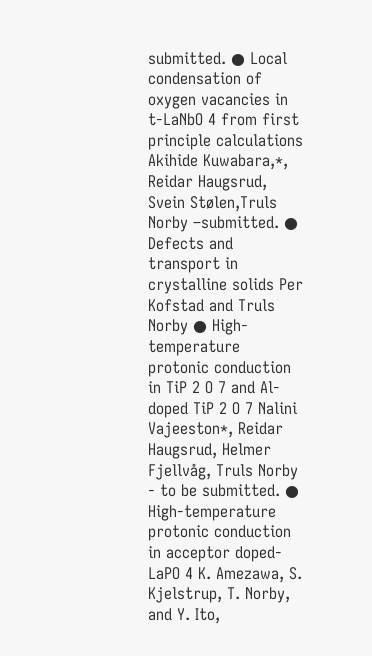submitted. ● Local condensation of oxygen vacancies in t-LaNbO 4 from first principle calculations Akihide Kuwabara,*, Reidar Haugsrud, Svein Stølen,Truls Norby –submitted. ● Defects and transport in crystalline solids Per Kofstad and Truls Norby ● High-temperature protonic conduction in TiP 2 O 7 and Al-doped TiP 2 O 7 Nalini Vajeeston*, Reidar Haugsrud, Helmer Fjellvåg, Truls Norby - to be submitted. ● High-temperature protonic conduction in acceptor doped-LaPO 4 K. Amezawa, S. Kjelstrup, T. Norby, and Y. Ito,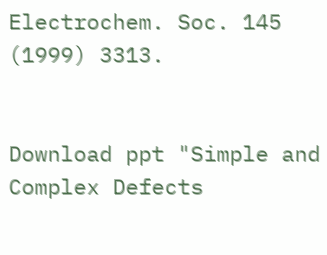Electrochem. Soc. 145 (1999) 3313.


Download ppt "Simple and Complex Defects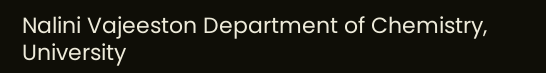Nalini Vajeeston Department of Chemistry, University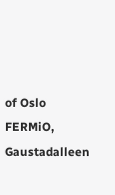of Oslo FERMiO, Gaustadalleen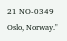21 NO-0349 Oslo, Norway."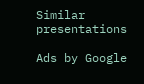Similar presentations

Ads by Google